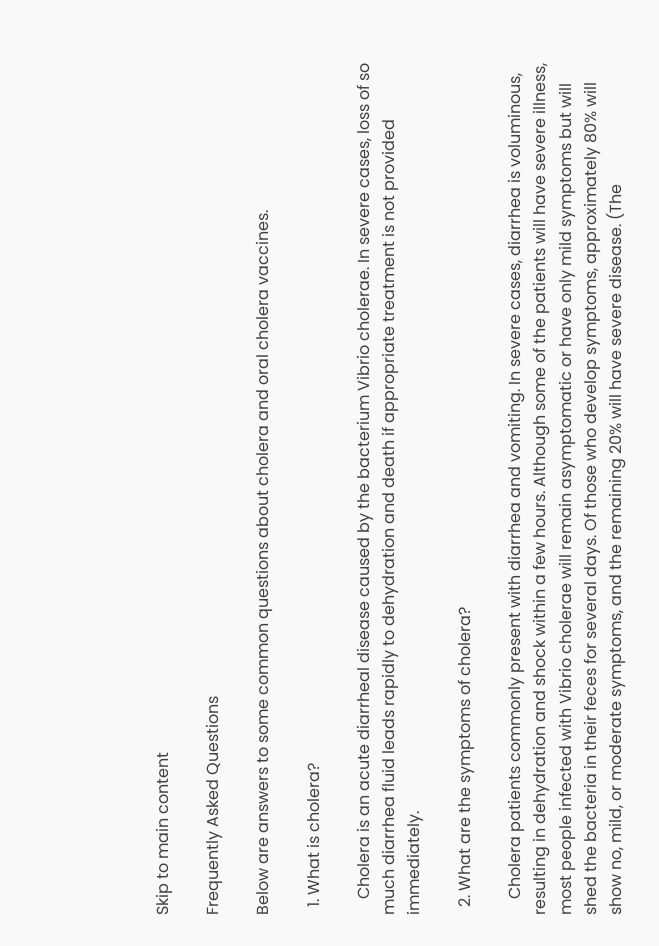Skip to main content

Frequently Asked Questions

Below are answers to some common questions about cholera and oral cholera vaccines.

  1. What is cholera?

    Cholera is an acute diarrheal disease caused by the bacterium Vibrio cholerae. In severe cases, loss of so much diarrhea fluid leads rapidly to dehydration and death if appropriate treatment is not provided immediately.

  2. What are the symptoms of cholera?

    Cholera patients commonly present with diarrhea and vomiting. In severe cases, diarrhea is voluminous, resulting in dehydration and shock within a few hours. Although some of the patients will have severe illness, most people infected with Vibrio cholerae will remain asymptomatic or have only mild symptoms but will shed the bacteria in their feces for several days. Of those who develop symptoms, approximately 80% will show no, mild, or moderate symptoms, and the remaining 20% will have severe disease. (The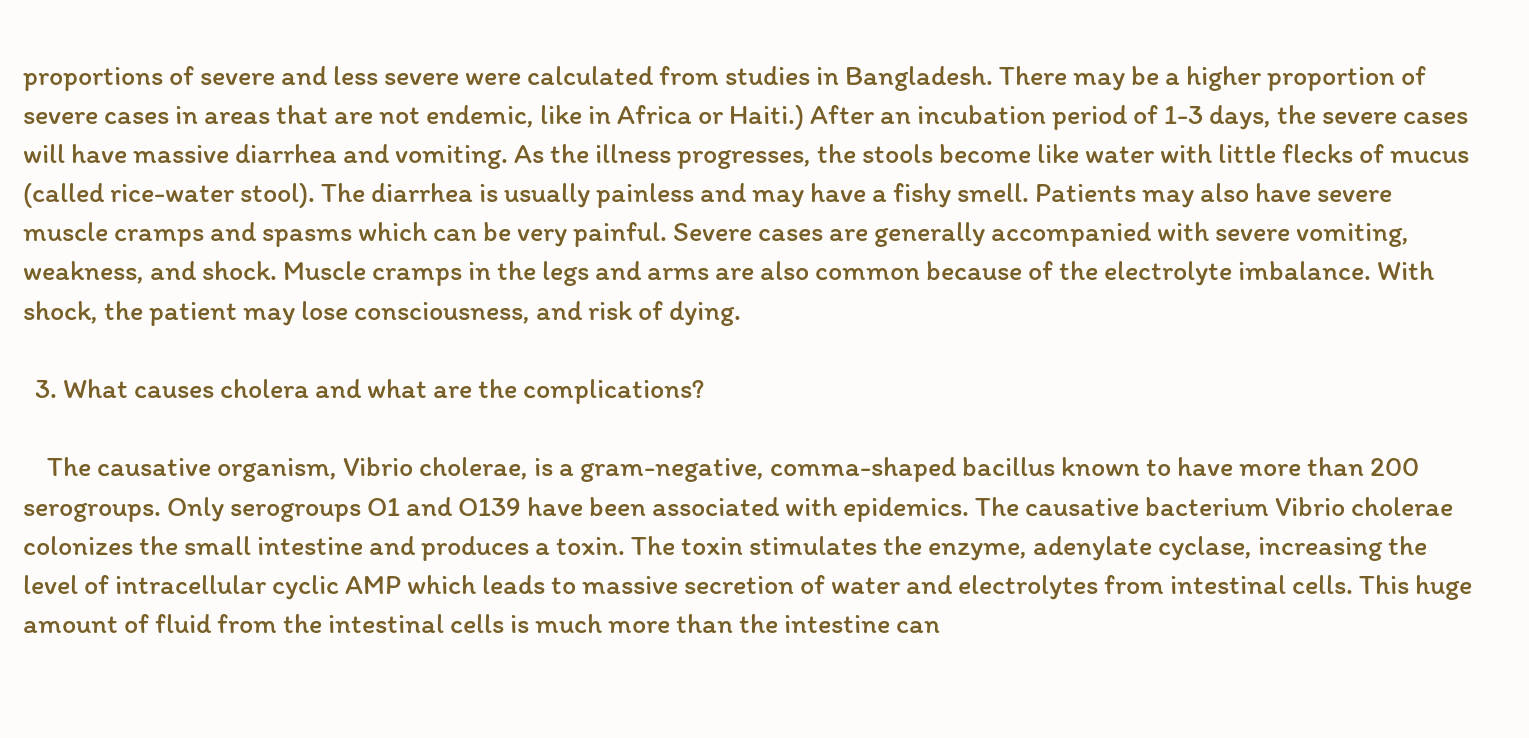proportions of severe and less severe were calculated from studies in Bangladesh. There may be a higher proportion of severe cases in areas that are not endemic, like in Africa or Haiti.) After an incubation period of 1-3 days, the severe cases will have massive diarrhea and vomiting. As the illness progresses, the stools become like water with little flecks of mucus (called rice-water stool). The diarrhea is usually painless and may have a fishy smell. Patients may also have severe muscle cramps and spasms which can be very painful. Severe cases are generally accompanied with severe vomiting, weakness, and shock. Muscle cramps in the legs and arms are also common because of the electrolyte imbalance. With shock, the patient may lose consciousness, and risk of dying.

  3. What causes cholera and what are the complications?

    The causative organism, Vibrio cholerae, is a gram-negative, comma-shaped bacillus known to have more than 200 serogroups. Only serogroups O1 and O139 have been associated with epidemics. The causative bacterium Vibrio cholerae colonizes the small intestine and produces a toxin. The toxin stimulates the enzyme, adenylate cyclase, increasing the level of intracellular cyclic AMP which leads to massive secretion of water and electrolytes from intestinal cells. This huge amount of fluid from the intestinal cells is much more than the intestine can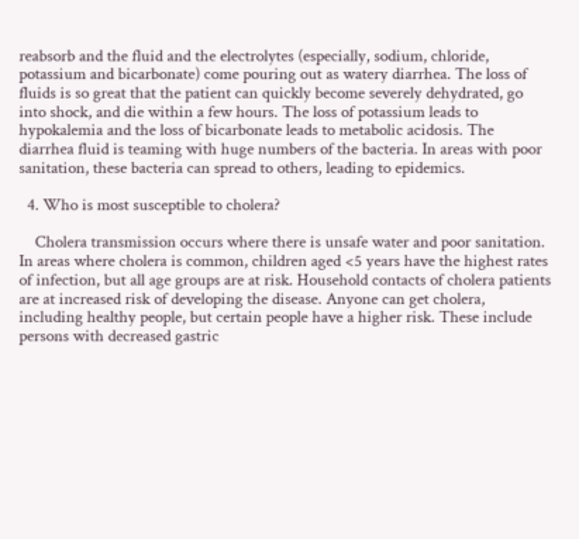reabsorb and the fluid and the electrolytes (especially, sodium, chloride, potassium and bicarbonate) come pouring out as watery diarrhea. The loss of fluids is so great that the patient can quickly become severely dehydrated, go into shock, and die within a few hours. The loss of potassium leads to hypokalemia and the loss of bicarbonate leads to metabolic acidosis. The diarrhea fluid is teaming with huge numbers of the bacteria. In areas with poor sanitation, these bacteria can spread to others, leading to epidemics.

  4. Who is most susceptible to cholera?

    Cholera transmission occurs where there is unsafe water and poor sanitation. In areas where cholera is common, children aged <5 years have the highest rates of infection, but all age groups are at risk. Household contacts of cholera patients are at increased risk of developing the disease. Anyone can get cholera, including healthy people, but certain people have a higher risk. These include persons with decreased gastric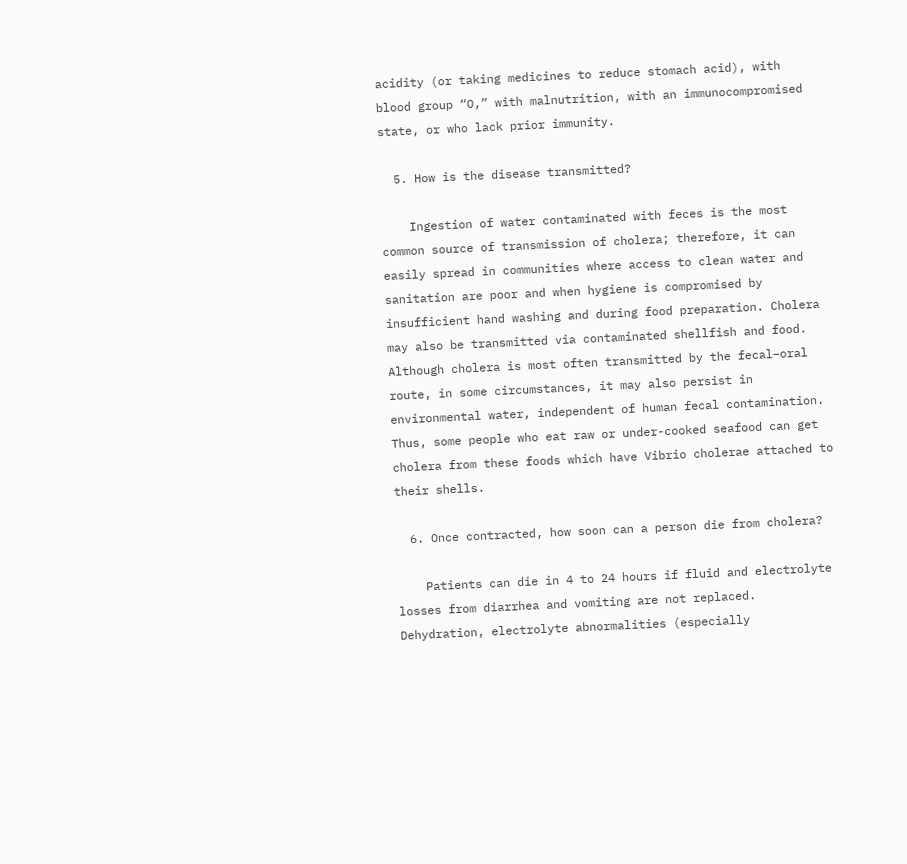acidity (or taking medicines to reduce stomach acid), with blood group “O,” with malnutrition, with an immunocompromised state, or who lack prior immunity.

  5. How is the disease transmitted?

    Ingestion of water contaminated with feces is the most common source of transmission of cholera; therefore, it can easily spread in communities where access to clean water and sanitation are poor and when hygiene is compromised by insufficient hand washing and during food preparation. Cholera may also be transmitted via contaminated shellfish and food. Although cholera is most often transmitted by the fecal–oral route, in some circumstances, it may also persist in environmental water, independent of human fecal contamination. Thus, some people who eat raw or under-cooked seafood can get cholera from these foods which have Vibrio cholerae attached to their shells.

  6. Once contracted, how soon can a person die from cholera?

    Patients can die in 4 to 24 hours if fluid and electrolyte losses from diarrhea and vomiting are not replaced. Dehydration, electrolyte abnormalities (especially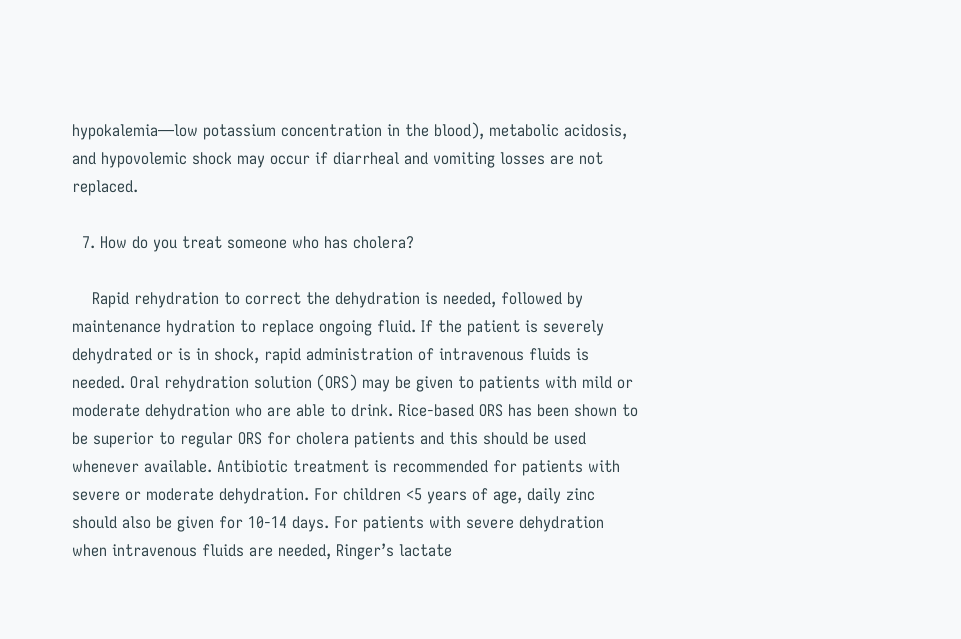hypokalemia—low potassium concentration in the blood), metabolic acidosis, and hypovolemic shock may occur if diarrheal and vomiting losses are not replaced.

  7. How do you treat someone who has cholera?

    Rapid rehydration to correct the dehydration is needed, followed by maintenance hydration to replace ongoing fluid. If the patient is severely dehydrated or is in shock, rapid administration of intravenous fluids is needed. Oral rehydration solution (ORS) may be given to patients with mild or moderate dehydration who are able to drink. Rice-based ORS has been shown to be superior to regular ORS for cholera patients and this should be used whenever available. Antibiotic treatment is recommended for patients with severe or moderate dehydration. For children <5 years of age, daily zinc should also be given for 10-14 days. For patients with severe dehydration when intravenous fluids are needed, Ringer’s lactate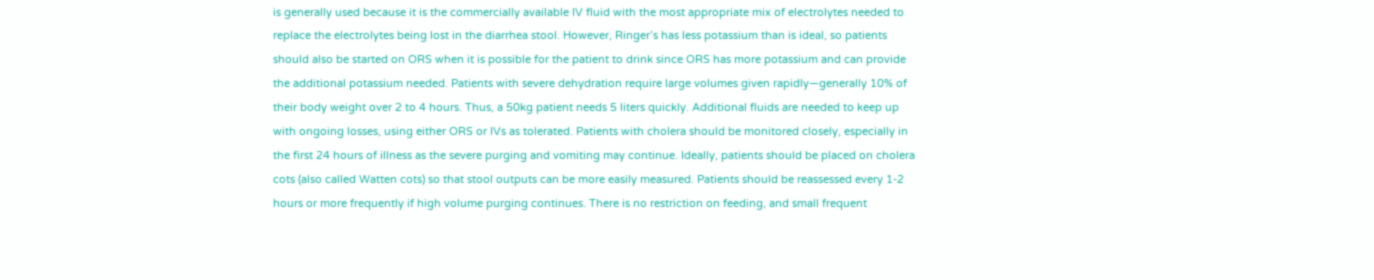is generally used because it is the commercially available IV fluid with the most appropriate mix of electrolytes needed to replace the electrolytes being lost in the diarrhea stool. However, Ringer’s has less potassium than is ideal, so patients should also be started on ORS when it is possible for the patient to drink since ORS has more potassium and can provide the additional potassium needed. Patients with severe dehydration require large volumes given rapidly—generally 10% of their body weight over 2 to 4 hours. Thus, a 50kg patient needs 5 liters quickly. Additional fluids are needed to keep up with ongoing losses, using either ORS or IVs as tolerated. Patients with cholera should be monitored closely, especially in the first 24 hours of illness as the severe purging and vomiting may continue. Ideally, patients should be placed on cholera cots (also called Watten cots) so that stool outputs can be more easily measured. Patients should be reassessed every 1-2 hours or more frequently if high volume purging continues. There is no restriction on feeding, and small frequent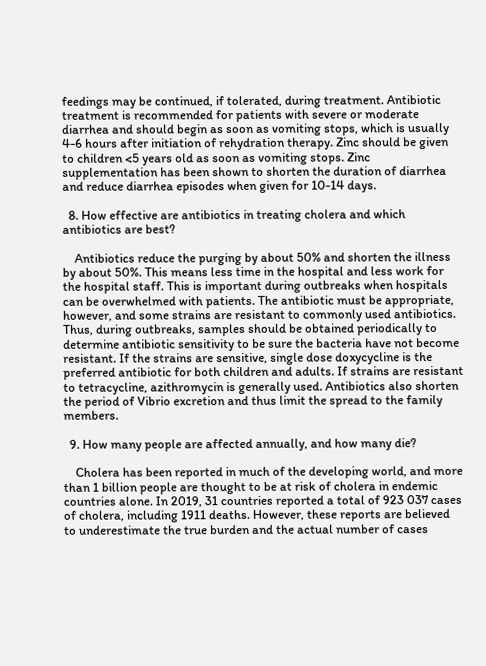feedings may be continued, if tolerated, during treatment. Antibiotic treatment is recommended for patients with severe or moderate diarrhea and should begin as soon as vomiting stops, which is usually 4-6 hours after initiation of rehydration therapy. Zinc should be given to children <5 years old as soon as vomiting stops. Zinc supplementation has been shown to shorten the duration of diarrhea and reduce diarrhea episodes when given for 10-14 days.

  8. How effective are antibiotics in treating cholera and which antibiotics are best?

    Antibiotics reduce the purging by about 50% and shorten the illness by about 50%. This means less time in the hospital and less work for the hospital staff. This is important during outbreaks when hospitals can be overwhelmed with patients. The antibiotic must be appropriate, however, and some strains are resistant to commonly used antibiotics. Thus, during outbreaks, samples should be obtained periodically to determine antibiotic sensitivity to be sure the bacteria have not become resistant. If the strains are sensitive, single dose doxycycline is the preferred antibiotic for both children and adults. If strains are resistant to tetracycline, azithromycin is generally used. Antibiotics also shorten the period of Vibrio excretion and thus limit the spread to the family members.

  9. How many people are affected annually, and how many die?

    Cholera has been reported in much of the developing world, and more than 1 billion people are thought to be at risk of cholera in endemic countries alone. In 2019, 31 countries reported a total of 923 037 cases of cholera, including 1911 deaths. However, these reports are believed to underestimate the true burden and the actual number of cases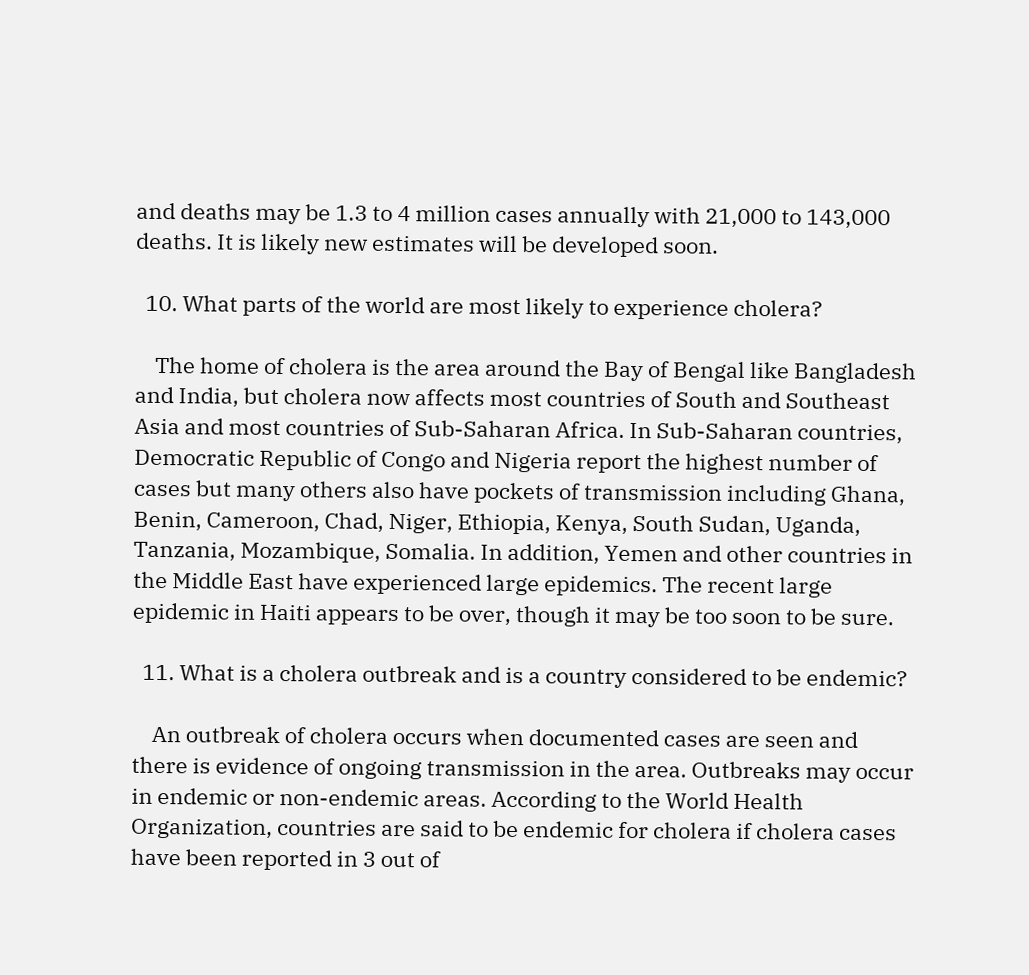and deaths may be 1.3 to 4 million cases annually with 21,000 to 143,000 deaths. It is likely new estimates will be developed soon.

  10. What parts of the world are most likely to experience cholera?

    The home of cholera is the area around the Bay of Bengal like Bangladesh and India, but cholera now affects most countries of South and Southeast Asia and most countries of Sub-Saharan Africa. In Sub-Saharan countries, Democratic Republic of Congo and Nigeria report the highest number of cases but many others also have pockets of transmission including Ghana, Benin, Cameroon, Chad, Niger, Ethiopia, Kenya, South Sudan, Uganda, Tanzania, Mozambique, Somalia. In addition, Yemen and other countries in the Middle East have experienced large epidemics. The recent large epidemic in Haiti appears to be over, though it may be too soon to be sure.

  11. What is a cholera outbreak and is a country considered to be endemic?

    An outbreak of cholera occurs when documented cases are seen and there is evidence of ongoing transmission in the area. Outbreaks may occur in endemic or non-endemic areas. According to the World Health Organization, countries are said to be endemic for cholera if cholera cases have been reported in 3 out of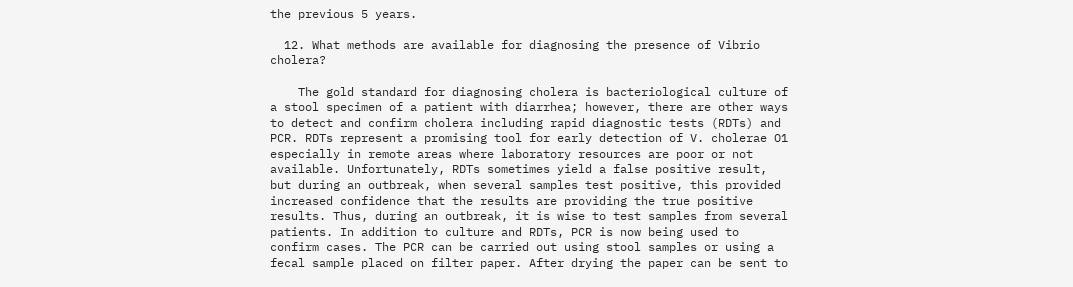the previous 5 years.

  12. What methods are available for diagnosing the presence of Vibrio cholera?

    The gold standard for diagnosing cholera is bacteriological culture of a stool specimen of a patient with diarrhea; however, there are other ways to detect and confirm cholera including rapid diagnostic tests (RDTs) and PCR. RDTs represent a promising tool for early detection of V. cholerae O1 especially in remote areas where laboratory resources are poor or not available. Unfortunately, RDTs sometimes yield a false positive result, but during an outbreak, when several samples test positive, this provided increased confidence that the results are providing the true positive results. Thus, during an outbreak, it is wise to test samples from several patients. In addition to culture and RDTs, PCR is now being used to confirm cases. The PCR can be carried out using stool samples or using a fecal sample placed on filter paper. After drying the paper can be sent to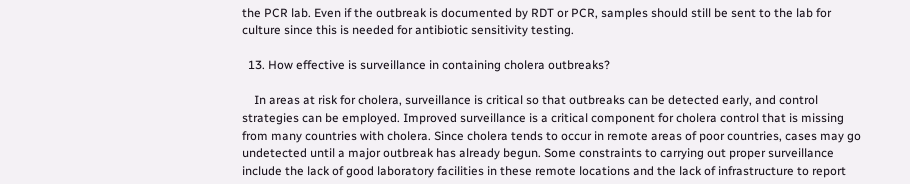the PCR lab. Even if the outbreak is documented by RDT or PCR, samples should still be sent to the lab for culture since this is needed for antibiotic sensitivity testing.

  13. How effective is surveillance in containing cholera outbreaks?

    In areas at risk for cholera, surveillance is critical so that outbreaks can be detected early, and control strategies can be employed. Improved surveillance is a critical component for cholera control that is missing from many countries with cholera. Since cholera tends to occur in remote areas of poor countries, cases may go undetected until a major outbreak has already begun. Some constraints to carrying out proper surveillance include the lack of good laboratory facilities in these remote locations and the lack of infrastructure to report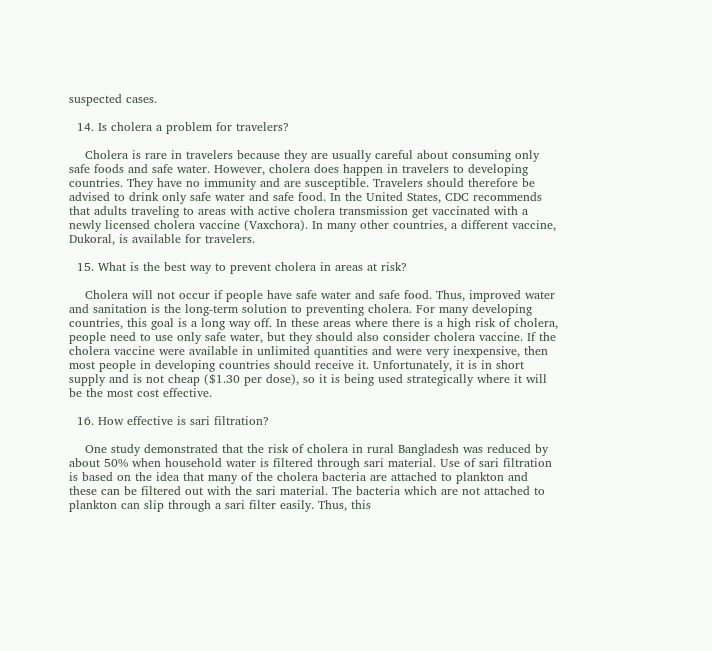suspected cases.

  14. Is cholera a problem for travelers?

    Cholera is rare in travelers because they are usually careful about consuming only safe foods and safe water. However, cholera does happen in travelers to developing countries. They have no immunity and are susceptible. Travelers should therefore be advised to drink only safe water and safe food. In the United States, CDC recommends that adults traveling to areas with active cholera transmission get vaccinated with a newly licensed cholera vaccine (Vaxchora). In many other countries, a different vaccine, Dukoral, is available for travelers.

  15. What is the best way to prevent cholera in areas at risk?

    Cholera will not occur if people have safe water and safe food. Thus, improved water and sanitation is the long-term solution to preventing cholera. For many developing countries, this goal is a long way off. In these areas where there is a high risk of cholera, people need to use only safe water, but they should also consider cholera vaccine. If the cholera vaccine were available in unlimited quantities and were very inexpensive, then most people in developing countries should receive it. Unfortunately, it is in short supply and is not cheap ($1.30 per dose), so it is being used strategically where it will be the most cost effective.

  16. How effective is sari filtration?

    One study demonstrated that the risk of cholera in rural Bangladesh was reduced by about 50% when household water is filtered through sari material. Use of sari filtration is based on the idea that many of the cholera bacteria are attached to plankton and these can be filtered out with the sari material. The bacteria which are not attached to plankton can slip through a sari filter easily. Thus, this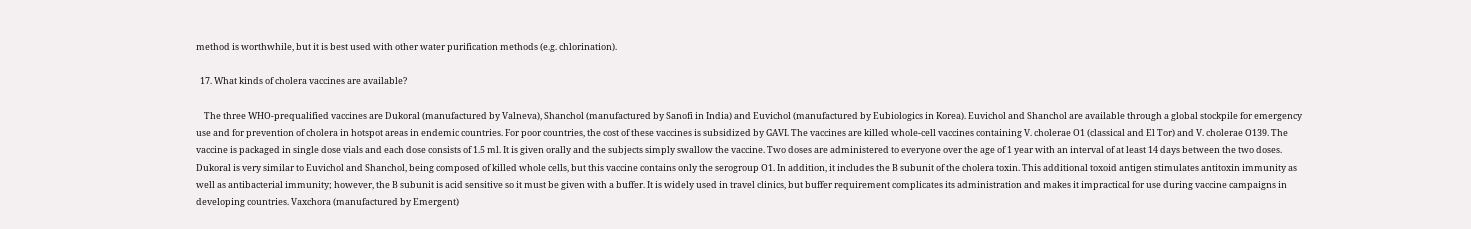method is worthwhile, but it is best used with other water purification methods (e.g. chlorination).

  17. What kinds of cholera vaccines are available?

    The three WHO-prequalified vaccines are Dukoral (manufactured by Valneva), Shanchol (manufactured by Sanofi in India) and Euvichol (manufactured by Eubiologics in Korea). Euvichol and Shanchol are available through a global stockpile for emergency use and for prevention of cholera in hotspot areas in endemic countries. For poor countries, the cost of these vaccines is subsidized by GAVI. The vaccines are killed whole-cell vaccines containing V. cholerae O1 (classical and El Tor) and V. cholerae O139. The vaccine is packaged in single dose vials and each dose consists of 1.5 ml. It is given orally and the subjects simply swallow the vaccine. Two doses are administered to everyone over the age of 1 year with an interval of at least 14 days between the two doses. Dukoral is very similar to Euvichol and Shanchol, being composed of killed whole cells, but this vaccine contains only the serogroup O1. In addition, it includes the B subunit of the cholera toxin. This additional toxoid antigen stimulates antitoxin immunity as well as antibacterial immunity; however, the B subunit is acid sensitive so it must be given with a buffer. It is widely used in travel clinics, but buffer requirement complicates its administration and makes it impractical for use during vaccine campaigns in developing countries. Vaxchora (manufactured by Emergent)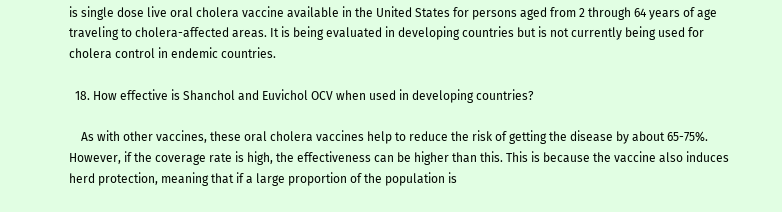is single dose live oral cholera vaccine available in the United States for persons aged from 2 through 64 years of age traveling to cholera-affected areas. It is being evaluated in developing countries but is not currently being used for cholera control in endemic countries.

  18. How effective is Shanchol and Euvichol OCV when used in developing countries?

    As with other vaccines, these oral cholera vaccines help to reduce the risk of getting the disease by about 65-75%. However, if the coverage rate is high, the effectiveness can be higher than this. This is because the vaccine also induces herd protection, meaning that if a large proportion of the population is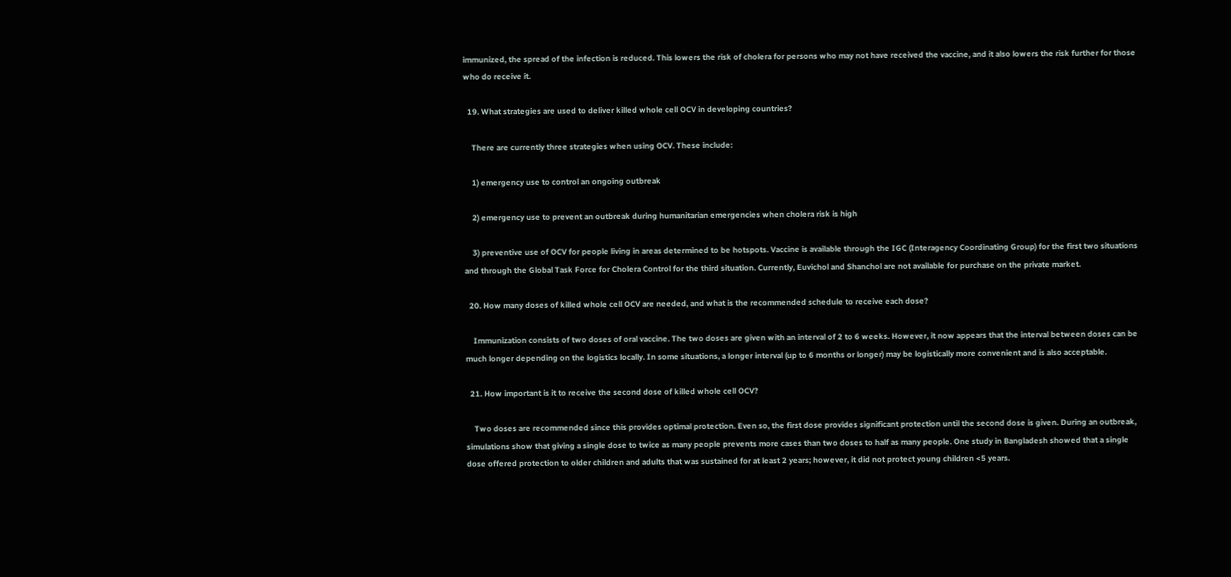immunized, the spread of the infection is reduced. This lowers the risk of cholera for persons who may not have received the vaccine, and it also lowers the risk further for those who do receive it.

  19. What strategies are used to deliver killed whole cell OCV in developing countries?

    There are currently three strategies when using OCV. These include:

    1) emergency use to control an ongoing outbreak

    2) emergency use to prevent an outbreak during humanitarian emergencies when cholera risk is high

    3) preventive use of OCV for people living in areas determined to be hotspots. Vaccine is available through the IGC (Interagency Coordinating Group) for the first two situations and through the Global Task Force for Cholera Control for the third situation. Currently, Euvichol and Shanchol are not available for purchase on the private market.

  20. How many doses of killed whole cell OCV are needed, and what is the recommended schedule to receive each dose?

    Immunization consists of two doses of oral vaccine. The two doses are given with an interval of 2 to 6 weeks. However, it now appears that the interval between doses can be much longer depending on the logistics locally. In some situations, a longer interval (up to 6 months or longer) may be logistically more convenient and is also acceptable.

  21. How important is it to receive the second dose of killed whole cell OCV?

    Two doses are recommended since this provides optimal protection. Even so, the first dose provides significant protection until the second dose is given. During an outbreak, simulations show that giving a single dose to twice as many people prevents more cases than two doses to half as many people. One study in Bangladesh showed that a single dose offered protection to older children and adults that was sustained for at least 2 years; however, it did not protect young children <5 years.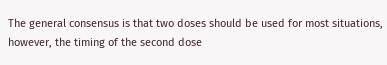The general consensus is that two doses should be used for most situations, however, the timing of the second dose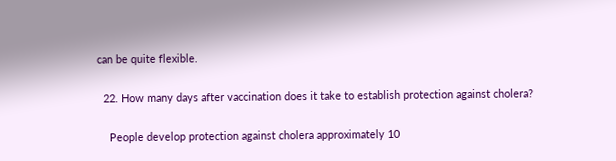can be quite flexible.

  22. How many days after vaccination does it take to establish protection against cholera?

    People develop protection against cholera approximately 10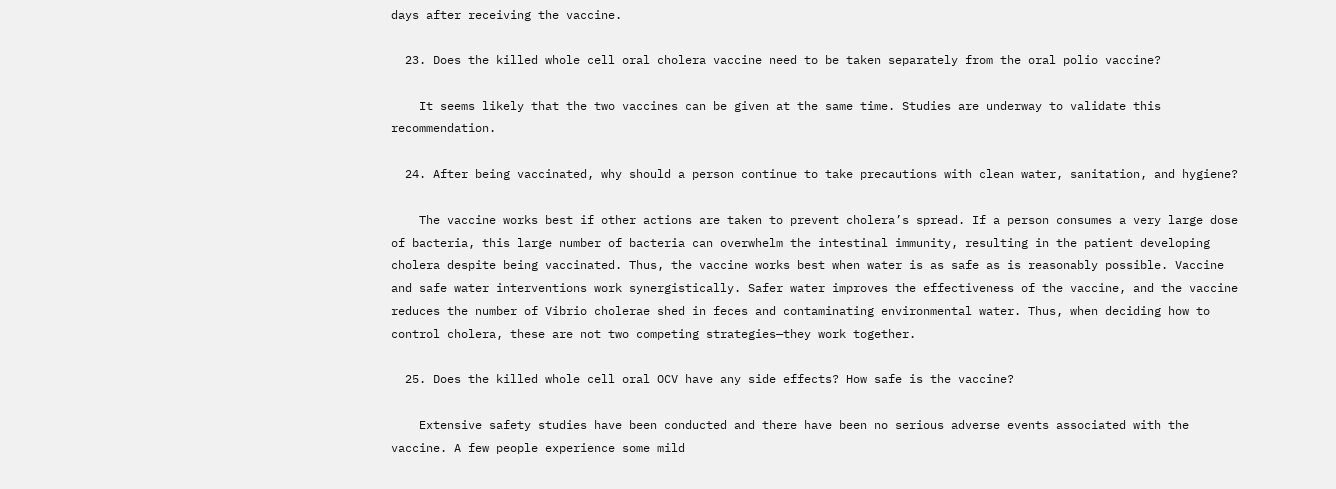days after receiving the vaccine.

  23. Does the killed whole cell oral cholera vaccine need to be taken separately from the oral polio vaccine?

    It seems likely that the two vaccines can be given at the same time. Studies are underway to validate this recommendation.

  24. After being vaccinated, why should a person continue to take precautions with clean water, sanitation, and hygiene?

    The vaccine works best if other actions are taken to prevent cholera’s spread. If a person consumes a very large dose of bacteria, this large number of bacteria can overwhelm the intestinal immunity, resulting in the patient developing cholera despite being vaccinated. Thus, the vaccine works best when water is as safe as is reasonably possible. Vaccine and safe water interventions work synergistically. Safer water improves the effectiveness of the vaccine, and the vaccine reduces the number of Vibrio cholerae shed in feces and contaminating environmental water. Thus, when deciding how to control cholera, these are not two competing strategies—they work together.

  25. Does the killed whole cell oral OCV have any side effects? How safe is the vaccine?

    Extensive safety studies have been conducted and there have been no serious adverse events associated with the vaccine. A few people experience some mild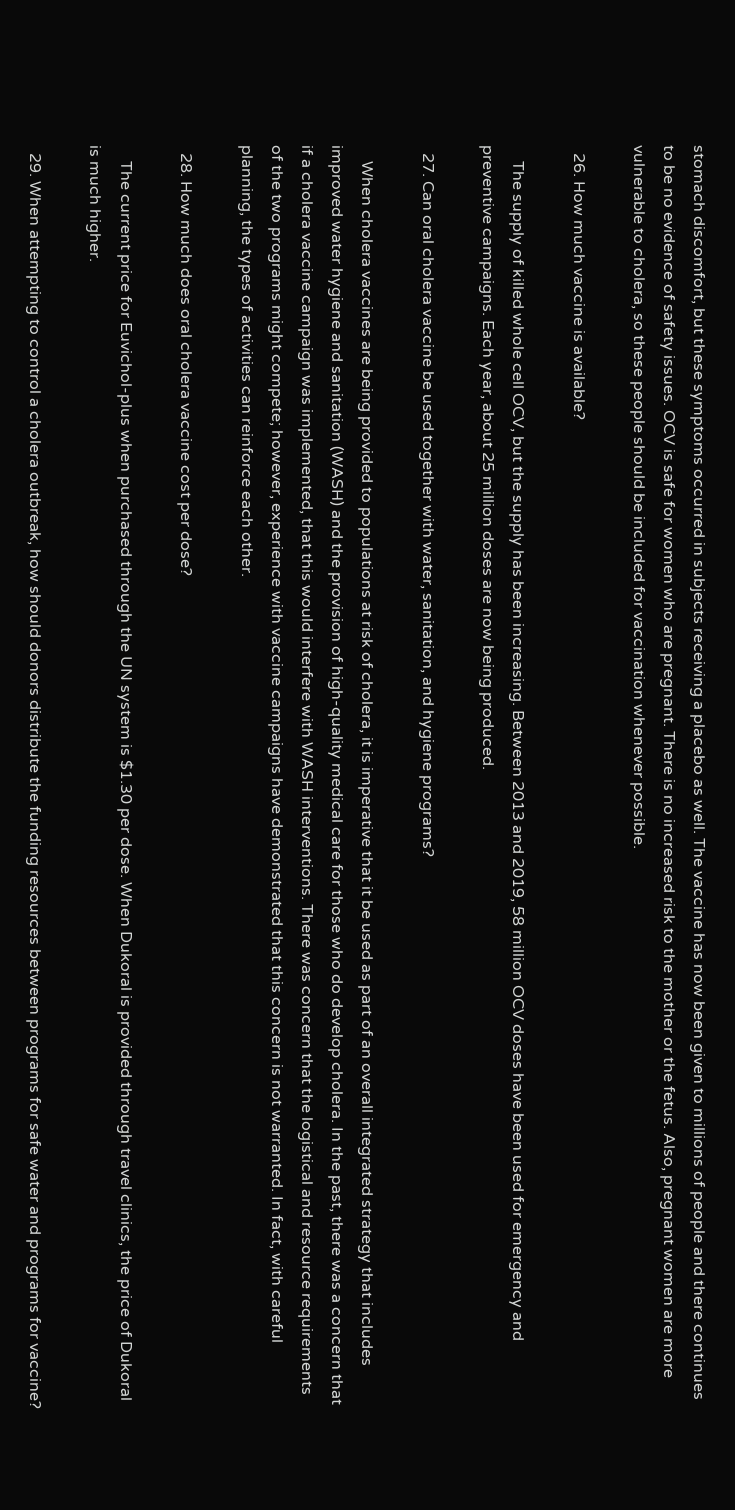stomach discomfort, but these symptoms occurred in subjects receiving a placebo as well. The vaccine has now been given to millions of people and there continues to be no evidence of safety issues. OCV is safe for women who are pregnant. There is no increased risk to the mother or the fetus. Also, pregnant women are more vulnerable to cholera, so these people should be included for vaccination whenever possible.

  26. How much vaccine is available?

    The supply of killed whole cell OCV, but the supply has been increasing. Between 2013 and 2019, 58 million OCV doses have been used for emergency and preventive campaigns. Each year, about 25 million doses are now being produced.

  27. Can oral cholera vaccine be used together with water, sanitation, and hygiene programs?

    When cholera vaccines are being provided to populations at risk of cholera, it is imperative that it be used as part of an overall integrated strategy that includes improved water hygiene and sanitation (WASH) and the provision of high-quality medical care for those who do develop cholera. In the past, there was a concern that if a cholera vaccine campaign was implemented, that this would interfere with WASH interventions. There was concern that the logistical and resource requirements of the two programs might compete; however, experience with vaccine campaigns have demonstrated that this concern is not warranted. In fact, with careful planning, the types of activities can reinforce each other.

  28. How much does oral cholera vaccine cost per dose?

    The current price for Euvichol-plus when purchased through the UN system is $1.30 per dose. When Dukoral is provided through travel clinics, the price of Dukoral is much higher.

  29. When attempting to control a cholera outbreak, how should donors distribute the funding resources between programs for safe water and programs for vaccine?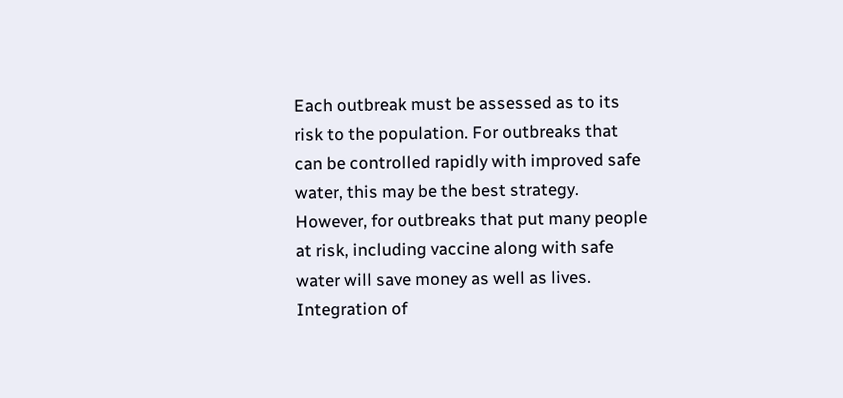Each outbreak must be assessed as to its risk to the population. For outbreaks that can be controlled rapidly with improved safe water, this may be the best strategy. However, for outbreaks that put many people at risk, including vaccine along with safe water will save money as well as lives. Integration of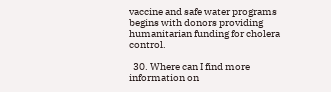vaccine and safe water programs begins with donors providing humanitarian funding for cholera control.

  30. Where can I find more information on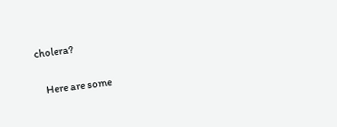cholera?

    Here are some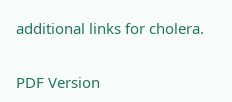additional links for cholera.


PDF Version